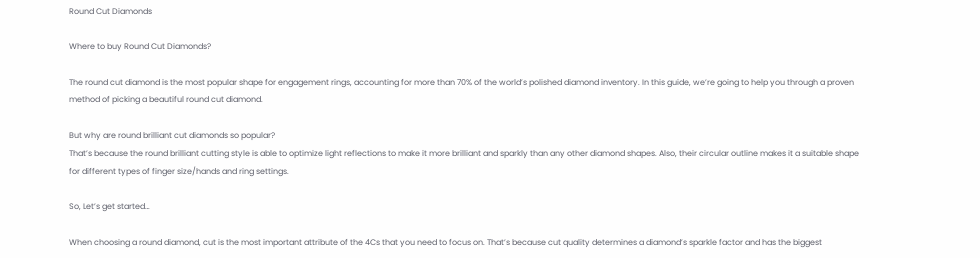Round Cut Diamonds

Where to buy Round Cut Diamonds?

The round cut diamond is the most popular shape for engagement rings, accounting for more than 70% of the world’s polished diamond inventory. In this guide, we’re going to help you through a proven method of picking a beautiful round cut diamond.

But why are round brilliant cut diamonds so popular?
That’s because the round brilliant cutting style is able to optimize light reflections to make it more brilliant and sparkly than any other diamond shapes. Also, their circular outline makes it a suitable shape for different types of finger size/hands and ring settings.

So, Let’s get started…

When choosing a round diamond, cut is the most important attribute of the 4Cs that you need to focus on. That’s because cut quality determines a diamond’s sparkle factor and has the biggest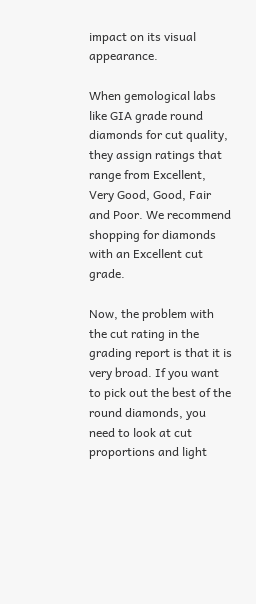impact on its visual appearance.

When gemological labs like GIA grade round diamonds for cut quality, they assign ratings that range from Excellent, Very Good, Good, Fair and Poor. We recommend shopping for diamonds with an Excellent cut grade.

Now, the problem with the cut rating in the grading report is that it is very broad. If you want to pick out the best of the round diamonds, you need to look at cut proportions and light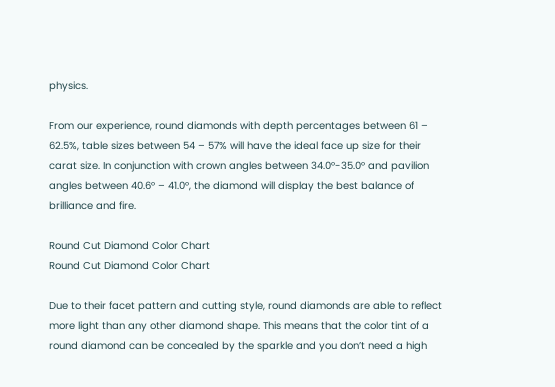physics.

From our experience, round diamonds with depth percentages between 61 – 62.5%, table sizes between 54 – 57% will have the ideal face up size for their carat size. In conjunction with crown angles between 34.0°-35.0° and pavilion angles between 40.6° – 41.0°, the diamond will display the best balance of brilliance and fire.

Round Cut Diamond Color Chart
Round Cut Diamond Color Chart

Due to their facet pattern and cutting style, round diamonds are able to reflect more light than any other diamond shape. This means that the color tint of a round diamond can be concealed by the sparkle and you don’t need a high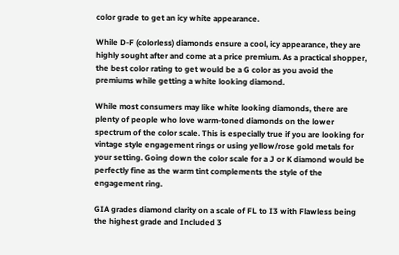color grade to get an icy white appearance.

While D-F (colorless) diamonds ensure a cool, icy appearance, they are highly sought after and come at a price premium. As a practical shopper, the best color rating to get would be a G color as you avoid the premiums while getting a white looking diamond.

While most consumers may like white looking diamonds, there are plenty of people who love warm-toned diamonds on the lower spectrum of the color scale. This is especially true if you are looking for vintage style engagement rings or using yellow/rose gold metals for your setting. Going down the color scale for a J or K diamond would be perfectly fine as the warm tint complements the style of the engagement ring.

GIA grades diamond clarity on a scale of FL to I3 with Flawless being the highest grade and Included 3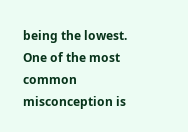being the lowest. One of the most common misconception is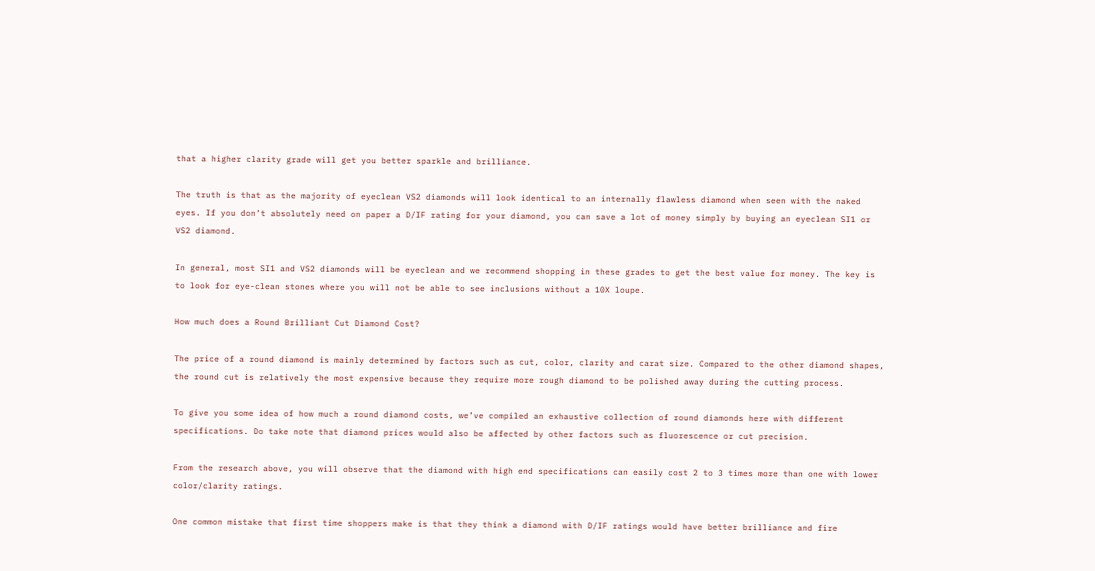that a higher clarity grade will get you better sparkle and brilliance.

The truth is that as the majority of eyeclean VS2 diamonds will look identical to an internally flawless diamond when seen with the naked eyes. If you don’t absolutely need on paper a D/IF rating for your diamond, you can save a lot of money simply by buying an eyeclean SI1 or VS2 diamond.

In general, most SI1 and VS2 diamonds will be eyeclean and we recommend shopping in these grades to get the best value for money. The key is to look for eye-clean stones where you will not be able to see inclusions without a 10X loupe.

How much does a Round Brilliant Cut Diamond Cost?

The price of a round diamond is mainly determined by factors such as cut, color, clarity and carat size. Compared to the other diamond shapes, the round cut is relatively the most expensive because they require more rough diamond to be polished away during the cutting process.

To give you some idea of how much a round diamond costs, we’ve compiled an exhaustive collection of round diamonds here with different specifications. Do take note that diamond prices would also be affected by other factors such as fluorescence or cut precision.

From the research above, you will observe that the diamond with high end specifications can easily cost 2 to 3 times more than one with lower color/clarity ratings.

One common mistake that first time shoppers make is that they think a diamond with D/IF ratings would have better brilliance and fire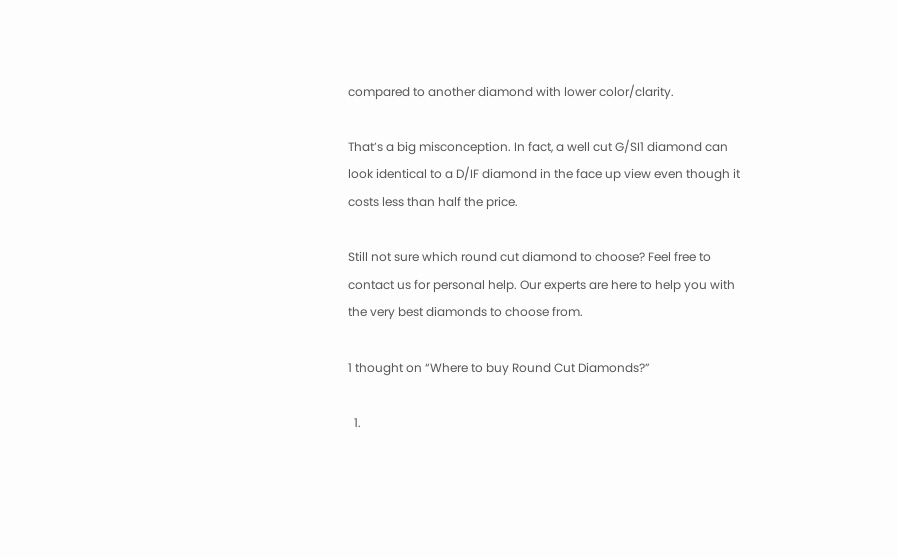compared to another diamond with lower color/clarity.

That’s a big misconception. In fact, a well cut G/SI1 diamond can look identical to a D/IF diamond in the face up view even though it costs less than half the price.

Still not sure which round cut diamond to choose? Feel free to contact us for personal help. Our experts are here to help you with the very best diamonds to choose from.

1 thought on “Where to buy Round Cut Diamonds?”

  1.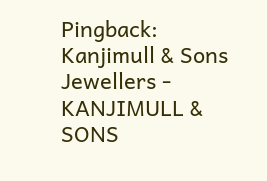Pingback: Kanjimull & Sons Jewellers - KANJIMULL & SONS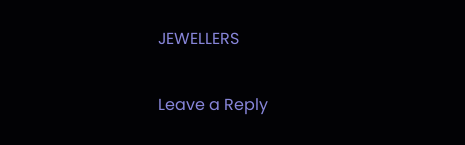JEWELLERS

Leave a Reply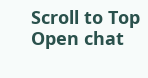Scroll to Top
Open chat